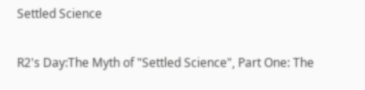Settled Science

R2's Day:The Myth of "Settled Science", Part One: The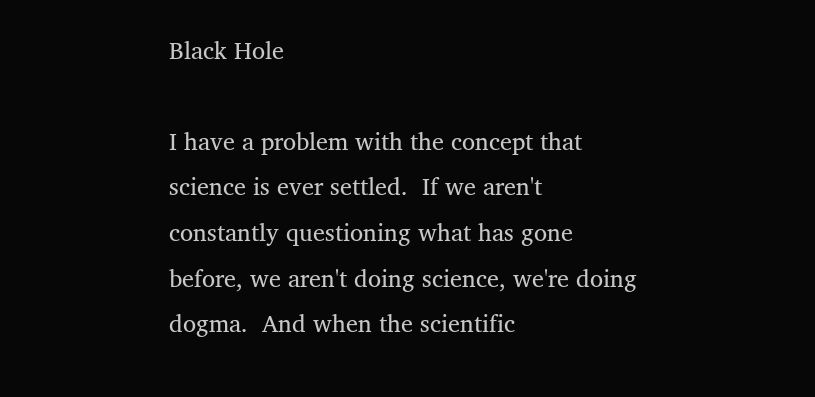Black Hole

I have a problem with the concept that science is ever settled.  If we aren't constantly questioning what has gone before, we aren't doing science, we're doing dogma.  And when the scientific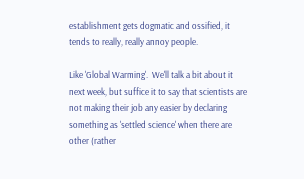establishment gets dogmatic and ossified, it tends to really, really annoy people.

Like 'Global Warming'.  We'll talk a bit about it next week, but suffice it to say that scientists are not making their job any easier by declaring something as 'settled science' when there are other (rather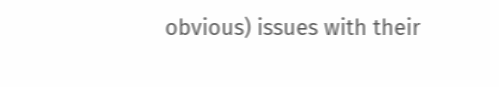obvious) issues with their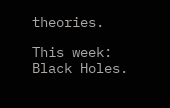theories.

This week: Black Holes.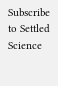Subscribe to Settled Science